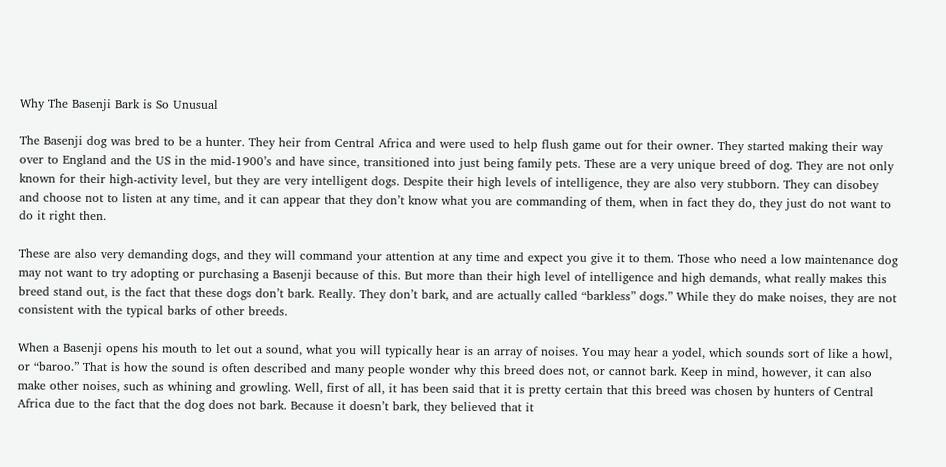Why The Basenji Bark is So Unusual

The Basenji dog was bred to be a hunter. They heir from Central Africa and were used to help flush game out for their owner. They started making their way over to England and the US in the mid-1900’s and have since, transitioned into just being family pets. These are a very unique breed of dog. They are not only known for their high-activity level, but they are very intelligent dogs. Despite their high levels of intelligence, they are also very stubborn. They can disobey and choose not to listen at any time, and it can appear that they don’t know what you are commanding of them, when in fact they do, they just do not want to do it right then.

These are also very demanding dogs, and they will command your attention at any time and expect you give it to them. Those who need a low maintenance dog may not want to try adopting or purchasing a Basenji because of this. But more than their high level of intelligence and high demands, what really makes this breed stand out, is the fact that these dogs don’t bark. Really. They don’t bark, and are actually called “barkless” dogs.” While they do make noises, they are not consistent with the typical barks of other breeds.

When a Basenji opens his mouth to let out a sound, what you will typically hear is an array of noises. You may hear a yodel, which sounds sort of like a howl, or “baroo.” That is how the sound is often described and many people wonder why this breed does not, or cannot bark. Keep in mind, however, it can also make other noises, such as whining and growling. Well, first of all, it has been said that it is pretty certain that this breed was chosen by hunters of Central Africa due to the fact that the dog does not bark. Because it doesn’t bark, they believed that it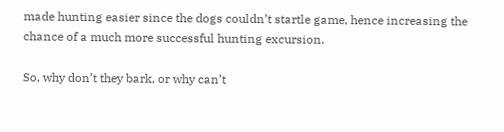made hunting easier since the dogs couldn’t startle game, hence increasing the chance of a much more successful hunting excursion.

So, why don’t they bark, or why can’t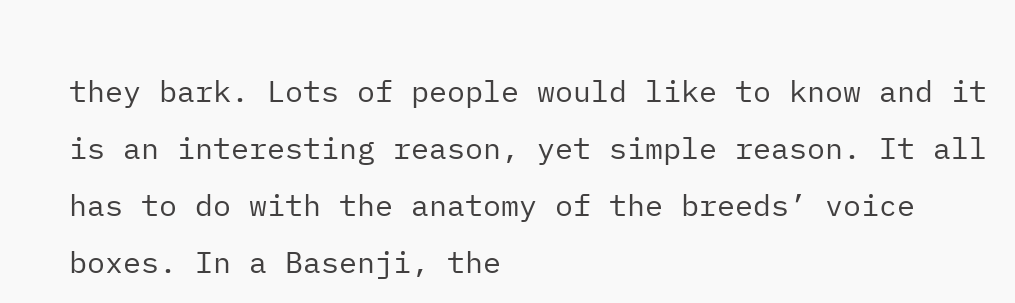they bark. Lots of people would like to know and it is an interesting reason, yet simple reason. It all has to do with the anatomy of the breeds’ voice boxes. In a Basenji, the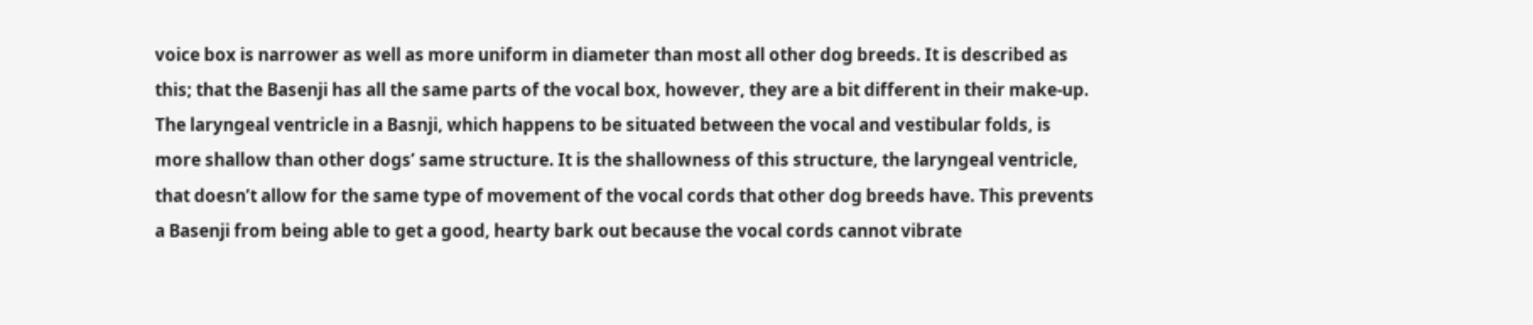voice box is narrower as well as more uniform in diameter than most all other dog breeds. It is described as this; that the Basenji has all the same parts of the vocal box, however, they are a bit different in their make-up. The laryngeal ventricle in a Basnji, which happens to be situated between the vocal and vestibular folds, is more shallow than other dogs’ same structure. It is the shallowness of this structure, the laryngeal ventricle, that doesn’t allow for the same type of movement of the vocal cords that other dog breeds have. This prevents a Basenji from being able to get a good, hearty bark out because the vocal cords cannot vibrate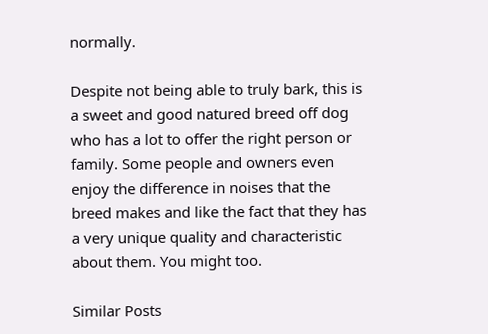normally.

Despite not being able to truly bark, this is a sweet and good natured breed off dog who has a lot to offer the right person or family. Some people and owners even enjoy the difference in noises that the breed makes and like the fact that they has a very unique quality and characteristic about them. You might too.

Similar Posts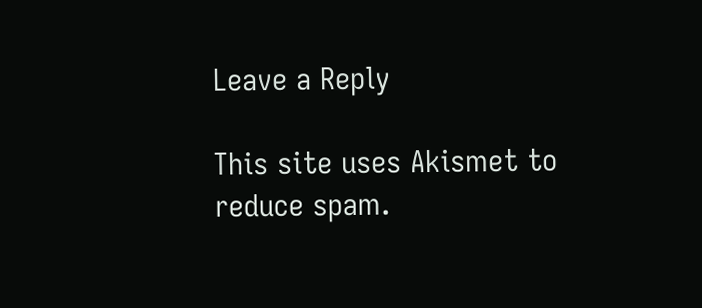Leave a Reply

This site uses Akismet to reduce spam.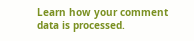Learn how your comment data is processed.